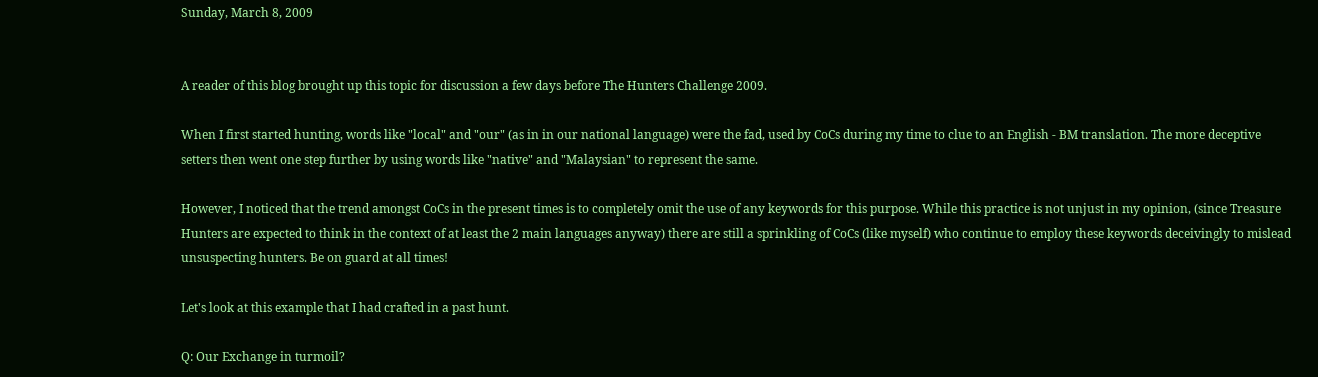Sunday, March 8, 2009


A reader of this blog brought up this topic for discussion a few days before The Hunters Challenge 2009.

When I first started hunting, words like "local" and "our" (as in in our national language) were the fad, used by CoCs during my time to clue to an English - BM translation. The more deceptive setters then went one step further by using words like "native" and "Malaysian" to represent the same.

However, I noticed that the trend amongst CoCs in the present times is to completely omit the use of any keywords for this purpose. While this practice is not unjust in my opinion, (since Treasure Hunters are expected to think in the context of at least the 2 main languages anyway) there are still a sprinkling of CoCs (like myself) who continue to employ these keywords deceivingly to mislead unsuspecting hunters. Be on guard at all times!

Let's look at this example that I had crafted in a past hunt.

Q: Our Exchange in turmoil?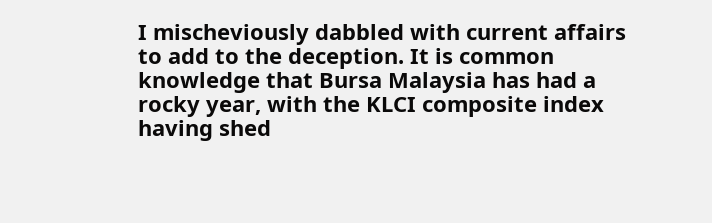I mischeviously dabbled with current affairs to add to the deception. It is common knowledge that Bursa Malaysia has had a rocky year, with the KLCI composite index having shed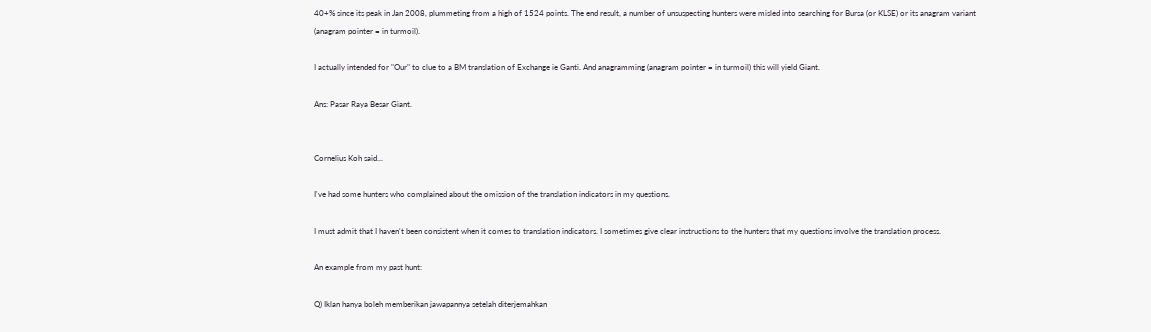40+% since its peak in Jan 2008, plummeting from a high of 1524 points. The end result, a number of unsuspecting hunters were misled into searching for Bursa (or KLSE) or its anagram variant (anagram pointer = in turmoil).

I actually intended for "Our" to clue to a BM translation of Exchange ie Ganti. And anagramming (anagram pointer = in turmoil) this will yield Giant.

Ans: Pasar Raya Besar Giant.


Cornelius Koh said...

I've had some hunters who complained about the omission of the translation indicators in my questions.

I must admit that I haven't been consistent when it comes to translation indicators. I sometimes give clear instructions to the hunters that my questions involve the translation process.

An example from my past hunt:

Q) Iklan hanya boleh memberikan jawapannya setelah diterjemahkan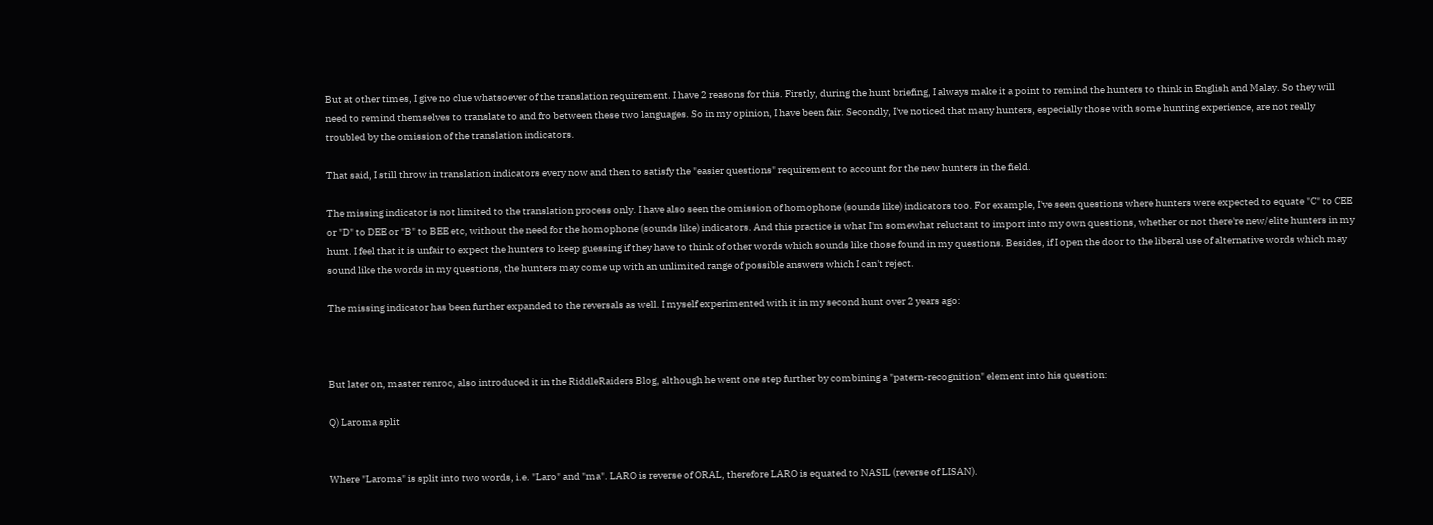But at other times, I give no clue whatsoever of the translation requirement. I have 2 reasons for this. Firstly, during the hunt briefing, I always make it a point to remind the hunters to think in English and Malay. So they will need to remind themselves to translate to and fro between these two languages. So in my opinion, I have been fair. Secondly, I've noticed that many hunters, especially those with some hunting experience, are not really troubled by the omission of the translation indicators.

That said, I still throw in translation indicators every now and then to satisfy the "easier questions" requirement to account for the new hunters in the field.

The missing indicator is not limited to the translation process only. I have also seen the omission of homophone (sounds like) indicators too. For example, I've seen questions where hunters were expected to equate "C" to CEE or "D" to DEE or "B" to BEE etc, without the need for the homophone (sounds like) indicators. And this practice is what I'm somewhat reluctant to import into my own questions, whether or not there're new/elite hunters in my hunt. I feel that it is unfair to expect the hunters to keep guessing if they have to think of other words which sounds like those found in my questions. Besides, if I open the door to the liberal use of alternative words which may sound like the words in my questions, the hunters may come up with an unlimited range of possible answers which I can't reject.

The missing indicator has been further expanded to the reversals as well. I myself experimented with it in my second hunt over 2 years ago:



But later on, master renroc, also introduced it in the RiddleRaiders Blog, although he went one step further by combining a "patern-recognition" element into his question:

Q) Laroma split


Where "Laroma" is split into two words, i.e. "Laro" and "ma". LARO is reverse of ORAL, therefore LARO is equated to NASIL (reverse of LISAN).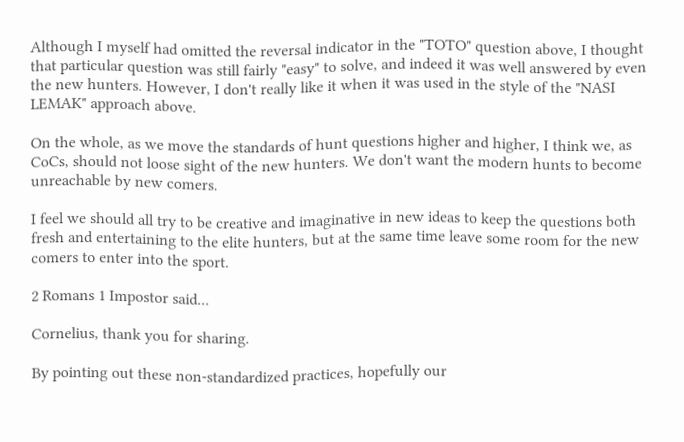Although I myself had omitted the reversal indicator in the "TOTO" question above, I thought that particular question was still fairly "easy" to solve, and indeed it was well answered by even the new hunters. However, I don't really like it when it was used in the style of the "NASI LEMAK" approach above.

On the whole, as we move the standards of hunt questions higher and higher, I think we, as CoCs, should not loose sight of the new hunters. We don't want the modern hunts to become unreachable by new comers.

I feel we should all try to be creative and imaginative in new ideas to keep the questions both fresh and entertaining to the elite hunters, but at the same time leave some room for the new comers to enter into the sport.

2 Romans 1 Impostor said...

Cornelius, thank you for sharing.

By pointing out these non-standardized practices, hopefully our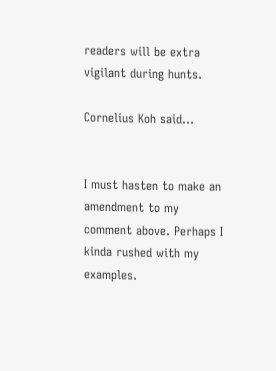readers will be extra vigilant during hunts.

Cornelius Koh said...


I must hasten to make an amendment to my comment above. Perhaps I kinda rushed with my examples.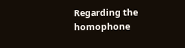Regarding the homophone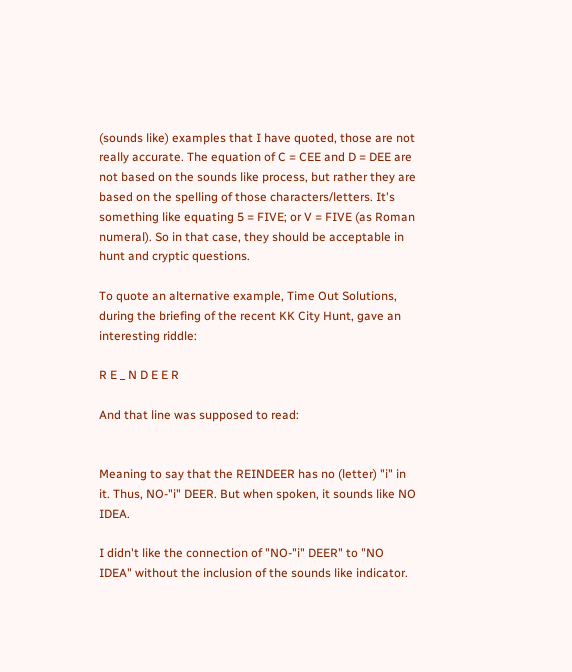(sounds like) examples that I have quoted, those are not really accurate. The equation of C = CEE and D = DEE are not based on the sounds like process, but rather they are based on the spelling of those characters/letters. It's something like equating 5 = FIVE; or V = FIVE (as Roman numeral). So in that case, they should be acceptable in hunt and cryptic questions.

To quote an alternative example, Time Out Solutions, during the briefing of the recent KK City Hunt, gave an interesting riddle:

R E _ N D E E R

And that line was supposed to read:


Meaning to say that the REINDEER has no (letter) "i" in it. Thus, NO-"i" DEER. But when spoken, it sounds like NO IDEA.

I didn't like the connection of "NO-"i" DEER" to "NO IDEA" without the inclusion of the sounds like indicator.